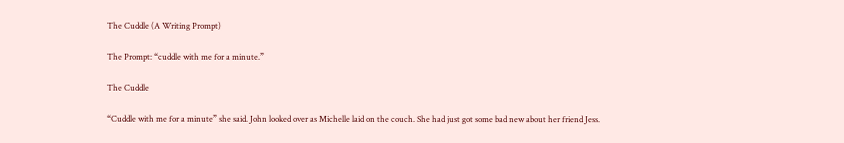The Cuddle (A Writing Prompt)

The Prompt: “cuddle with me for a minute.”

The Cuddle

“Cuddle with me for a minute” she said. John looked over as Michelle laid on the couch. She had just got some bad new about her friend Jess.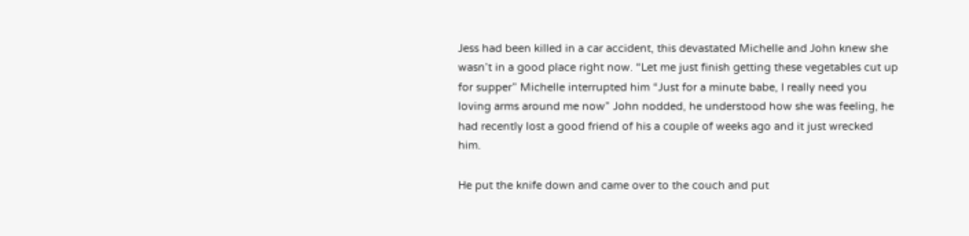Jess had been killed in a car accident, this devastated Michelle and John knew she wasn’t in a good place right now. “Let me just finish getting these vegetables cut up for supper” Michelle interrupted him “Just for a minute babe, I really need you loving arms around me now” John nodded, he understood how she was feeling, he had recently lost a good friend of his a couple of weeks ago and it just wrecked him.

He put the knife down and came over to the couch and put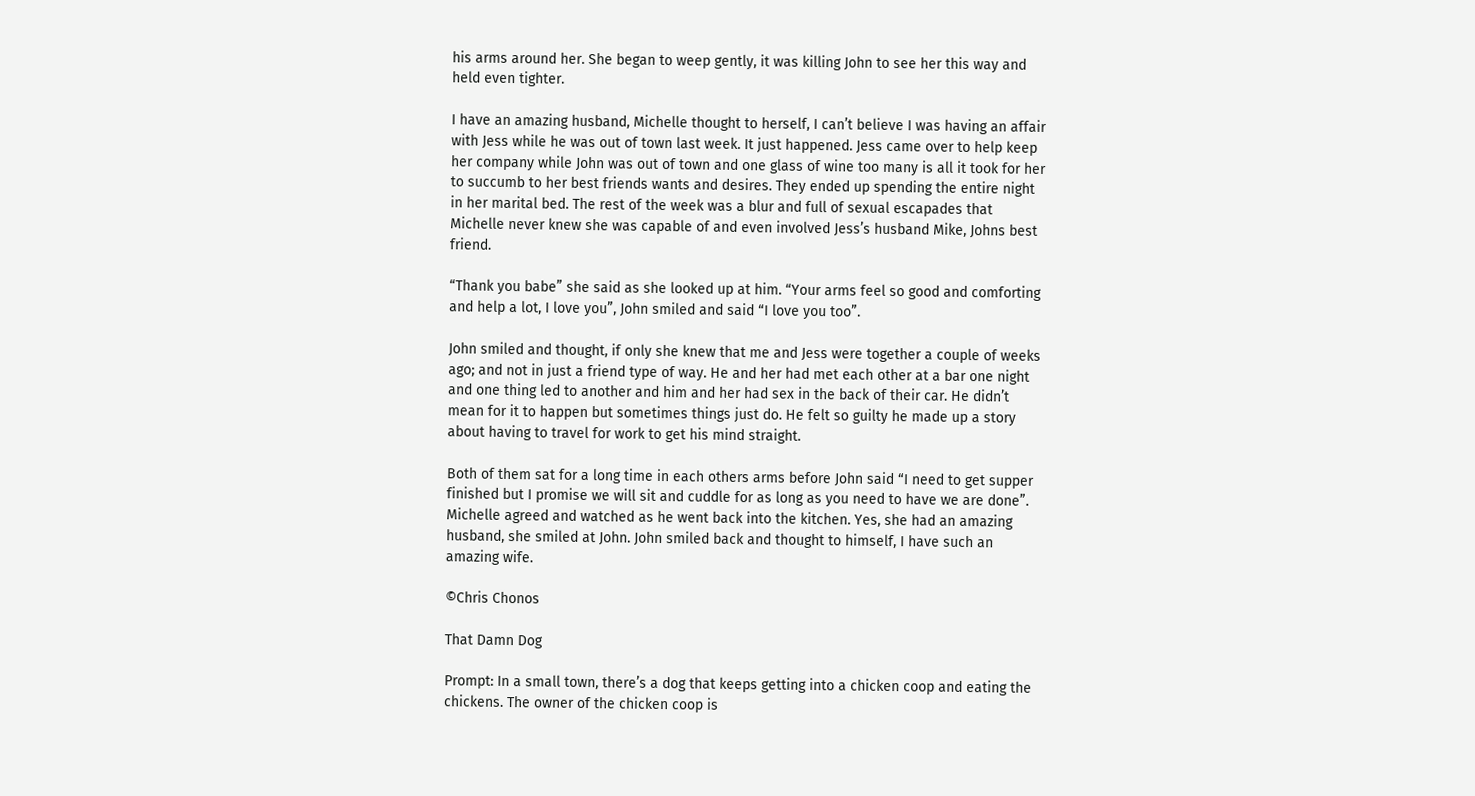his arms around her. She began to weep gently, it was killing John to see her this way and held even tighter.

I have an amazing husband, Michelle thought to herself, I can’t believe I was having an affair with Jess while he was out of town last week. It just happened. Jess came over to help keep her company while John was out of town and one glass of wine too many is all it took for her to succumb to her best friends wants and desires. They ended up spending the entire night in her marital bed. The rest of the week was a blur and full of sexual escapades that Michelle never knew she was capable of and even involved Jess’s husband Mike, Johns best friend.

“Thank you babe” she said as she looked up at him. “Your arms feel so good and comforting and help a lot, I love you”, John smiled and said “I love you too”.

John smiled and thought, if only she knew that me and Jess were together a couple of weeks ago; and not in just a friend type of way. He and her had met each other at a bar one night and one thing led to another and him and her had sex in the back of their car. He didn’t mean for it to happen but sometimes things just do. He felt so guilty he made up a story about having to travel for work to get his mind straight.

Both of them sat for a long time in each others arms before John said “I need to get supper finished but I promise we will sit and cuddle for as long as you need to have we are done”. Michelle agreed and watched as he went back into the kitchen. Yes, she had an amazing husband, she smiled at John. John smiled back and thought to himself, I have such an amazing wife.

©Chris Chonos

That Damn Dog

Prompt: In a small town, there’s a dog that keeps getting into a chicken coop and eating the chickens. The owner of the chicken coop is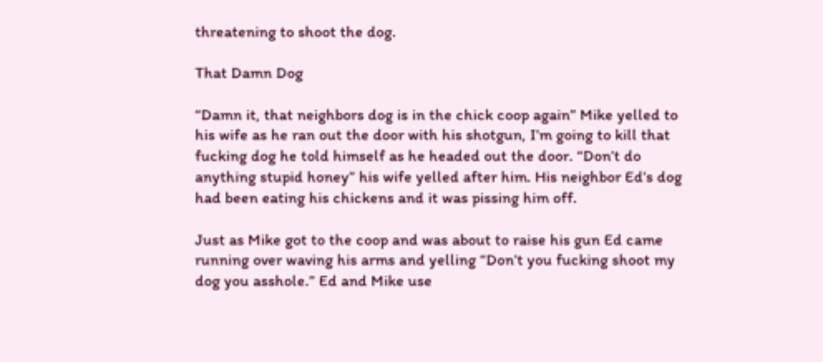threatening to shoot the dog.

That Damn Dog

“Damn it, that neighbors dog is in the chick coop again” Mike yelled to his wife as he ran out the door with his shotgun, I’m going to kill that fucking dog he told himself as he headed out the door. “Don’t do anything stupid honey” his wife yelled after him. His neighbor Ed’s dog had been eating his chickens and it was pissing him off.

Just as Mike got to the coop and was about to raise his gun Ed came running over waving his arms and yelling “Don’t you fucking shoot my dog you asshole.” Ed and Mike use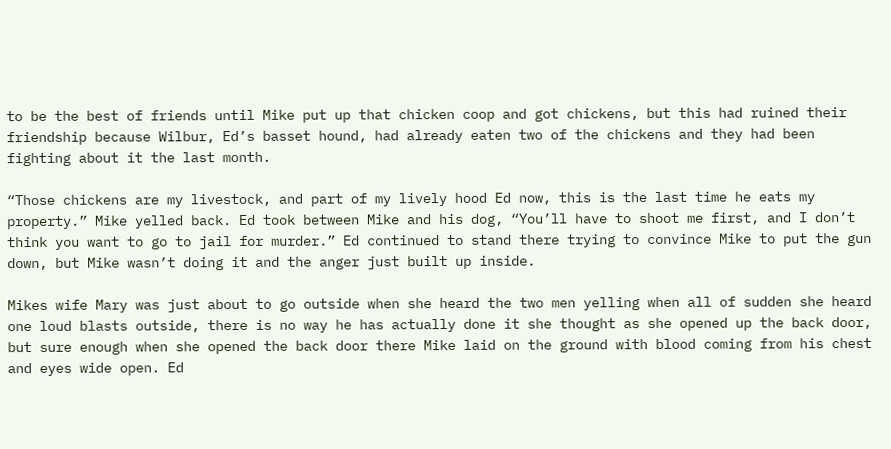to be the best of friends until Mike put up that chicken coop and got chickens, but this had ruined their friendship because Wilbur, Ed’s basset hound, had already eaten two of the chickens and they had been fighting about it the last month.

“Those chickens are my livestock, and part of my lively hood Ed now, this is the last time he eats my property.” Mike yelled back. Ed took between Mike and his dog, “You’ll have to shoot me first, and I don’t think you want to go to jail for murder.” Ed continued to stand there trying to convince Mike to put the gun down, but Mike wasn’t doing it and the anger just built up inside.

Mikes wife Mary was just about to go outside when she heard the two men yelling when all of sudden she heard one loud blasts outside, there is no way he has actually done it she thought as she opened up the back door, but sure enough when she opened the back door there Mike laid on the ground with blood coming from his chest and eyes wide open. Ed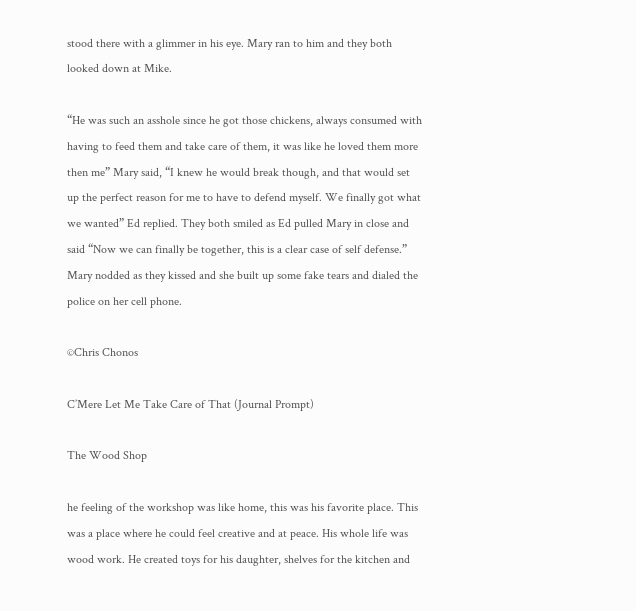stood there with a glimmer in his eye. Mary ran to him and they both looked down at Mike.

“He was such an asshole since he got those chickens, always consumed with having to feed them and take care of them, it was like he loved them more then me” Mary said, “I knew he would break though, and that would set up the perfect reason for me to have to defend myself. We finally got what we wanted” Ed replied. They both smiled as Ed pulled Mary in close and said “Now we can finally be together, this is a clear case of self defense.” Mary nodded as they kissed and she built up some fake tears and dialed the police on her cell phone.

©Chris Chonos

C’Mere Let Me Take Care of That (Journal Prompt)

The Wood Shop

he feeling of the workshop was like home, this was his favorite place. This was a place where he could feel creative and at peace. His whole life was wood work. He created toys for his daughter, shelves for the kitchen and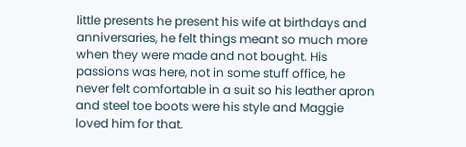little presents he present his wife at birthdays and anniversaries, he felt things meant so much more when they were made and not bought. His passions was here, not in some stuff office, he never felt comfortable in a suit so his leather apron and steel toe boots were his style and Maggie loved him for that.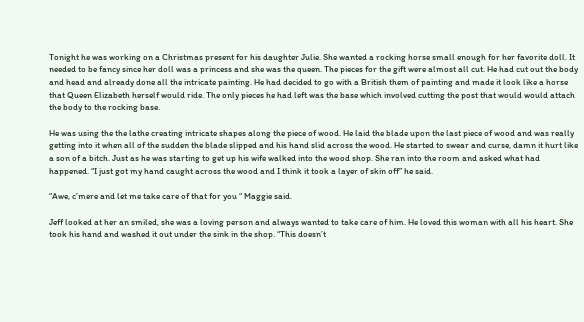Tonight he was working on a Christmas present for his daughter Julie. She wanted a rocking horse small enough for her favorite doll. It needed to be fancy since her doll was a princess and she was the queen. The pieces for the gift were almost all cut. He had cut out the body and head and already done all the intricate painting. He had decided to go with a British them of painting and made it look like a horse that Queen Elizabeth herself would ride. The only pieces he had left was the base which involved cutting the post that would would attach the body to the rocking base.

He was using the the lathe creating intricate shapes along the piece of wood. He laid the blade upon the last piece of wood and was really getting into it when all of the sudden the blade slipped and his hand slid across the wood. He started to swear and curse, damn it hurt like a son of a bitch. Just as he was starting to get up his wife walked into the wood shop. She ran into the room and asked what had happened. “I just got my hand caught across the wood and I think it took a layer of skin off” he said.

“Awe, c’mere and let me take care of that for you “ Maggie said.

Jeff looked at her an smiled, she was a loving person and always wanted to take care of him. He loved this woman with all his heart. She took his hand and washed it out under the sink in the shop. “This doesn’t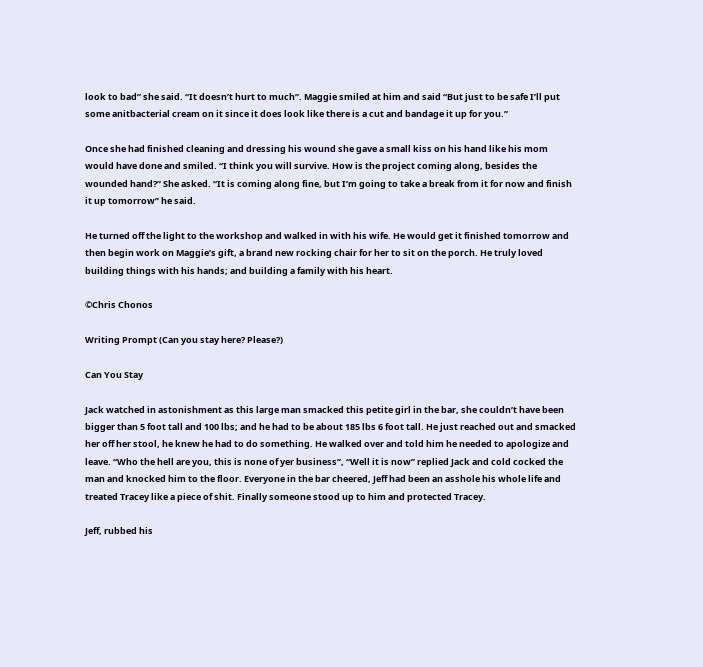look to bad” she said. “It doesn’t hurt to much”. Maggie smiled at him and said “But just to be safe I’ll put some anitbacterial cream on it since it does look like there is a cut and bandage it up for you.”

Once she had finished cleaning and dressing his wound she gave a small kiss on his hand like his mom would have done and smiled. “I think you will survive. How is the project coming along, besides the wounded hand?” She asked. “It is coming along fine, but I’m going to take a break from it for now and finish it up tomorrow” he said.

He turned off the light to the workshop and walked in with his wife. He would get it finished tomorrow and then begin work on Maggie’s gift, a brand new rocking chair for her to sit on the porch. He truly loved building things with his hands; and building a family with his heart.

©Chris Chonos

Writing Prompt (Can you stay here? Please?)

Can You Stay

Jack watched in astonishment as this large man smacked this petite girl in the bar, she couldn’t have been bigger than 5 foot tall and 100 lbs; and he had to be about 185 lbs 6 foot tall. He just reached out and smacked her off her stool, he knew he had to do something. He walked over and told him he needed to apologize and leave. “Who the hell are you, this is none of yer business”, “Well it is now” replied Jack and cold cocked the man and knocked him to the floor. Everyone in the bar cheered, Jeff had been an asshole his whole life and treated Tracey like a piece of shit. Finally someone stood up to him and protected Tracey.

Jeff, rubbed his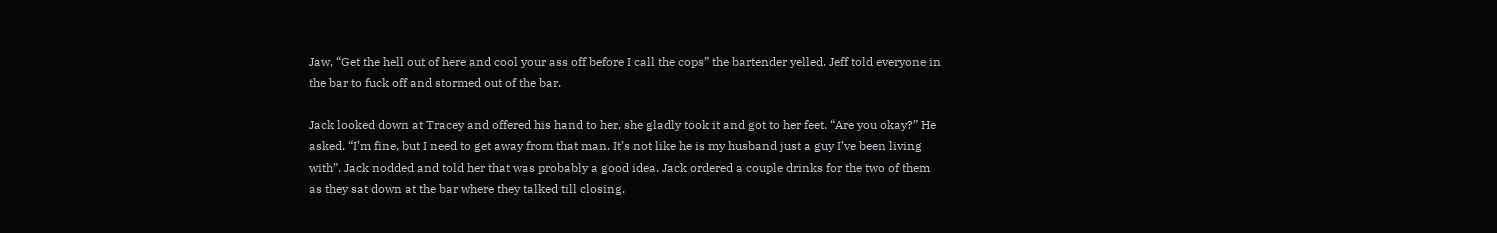Jaw, “Get the hell out of here and cool your ass off before I call the cops” the bartender yelled. Jeff told everyone in the bar to fuck off and stormed out of the bar.

Jack looked down at Tracey and offered his hand to her, she gladly took it and got to her feet. “Are you okay?” He asked. “I’m fine, but I need to get away from that man. It’s not like he is my husband just a guy I’ve been living with”. Jack nodded and told her that was probably a good idea. Jack ordered a couple drinks for the two of them as they sat down at the bar where they talked till closing.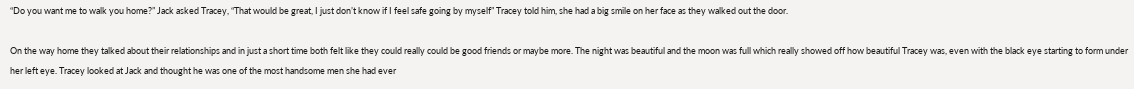“Do you want me to walk you home?” Jack asked Tracey, “That would be great, I just don’t know if I feel safe going by myself” Tracey told him, she had a big smile on her face as they walked out the door.

On the way home they talked about their relationships and in just a short time both felt like they could really could be good friends or maybe more. The night was beautiful and the moon was full which really showed off how beautiful Tracey was, even with the black eye starting to form under her left eye. Tracey looked at Jack and thought he was one of the most handsome men she had ever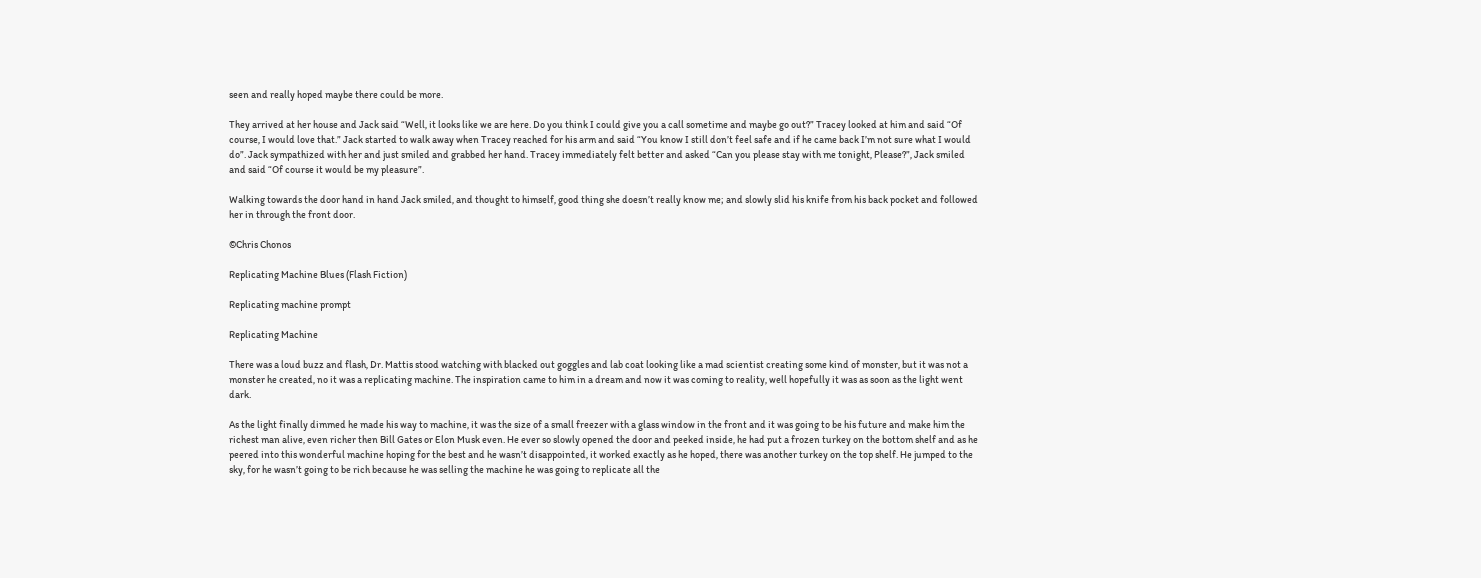seen and really hoped maybe there could be more.

They arrived at her house and Jack said “Well, it looks like we are here. Do you think I could give you a call sometime and maybe go out?” Tracey looked at him and said “Of course, I would love that.” Jack started to walk away when Tracey reached for his arm and said “You know I still don’t feel safe and if he came back I’m not sure what I would do”. Jack sympathized with her and just smiled and grabbed her hand. Tracey immediately felt better and asked “Can you please stay with me tonight, Please?”, Jack smiled and said “Of course it would be my pleasure”.

Walking towards the door hand in hand Jack smiled, and thought to himself, good thing she doesn’t really know me; and slowly slid his knife from his back pocket and followed her in through the front door.

©Chris Chonos

Replicating Machine Blues (Flash Fiction)

Replicating machine prompt

Replicating Machine

There was a loud buzz and flash, Dr. Mattis stood watching with blacked out goggles and lab coat looking like a mad scientist creating some kind of monster, but it was not a monster he created, no it was a replicating machine. The inspiration came to him in a dream and now it was coming to reality, well hopefully it was as soon as the light went dark.

As the light finally dimmed he made his way to machine, it was the size of a small freezer with a glass window in the front and it was going to be his future and make him the richest man alive, even richer then Bill Gates or Elon Musk even. He ever so slowly opened the door and peeked inside, he had put a frozen turkey on the bottom shelf and as he peered into this wonderful machine hoping for the best and he wasn’t disappointed, it worked exactly as he hoped, there was another turkey on the top shelf. He jumped to the sky, for he wasn’t going to be rich because he was selling the machine he was going to replicate all the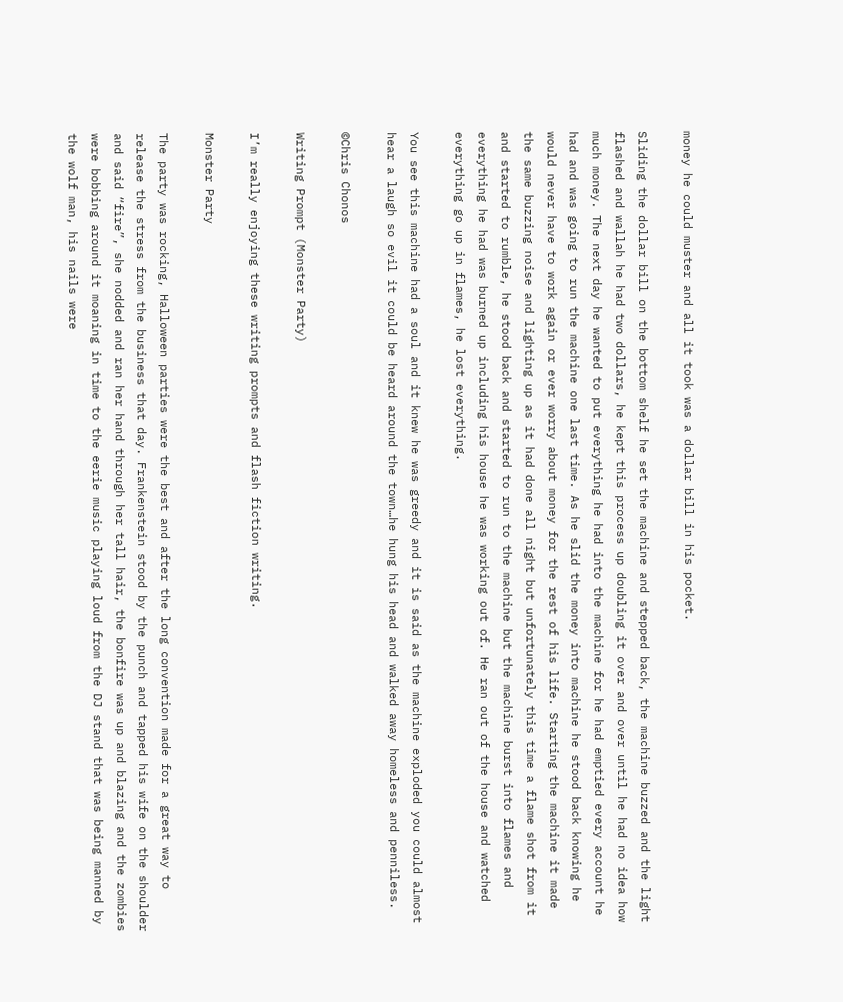money he could muster and all it took was a dollar bill in his pocket.

Sliding the dollar bill on the bottom shelf he set the machine and stepped back, the machine buzzed and the light flashed and wallah he had two dollars, he kept this process up doubling it over and over until he had no idea how much money. The next day he wanted to put everything he had into the machine for he had emptied every account he had and was going to run the machine one last time. As he slid the money into machine he stood back knowing he would never have to work again or ever worry about money for the rest of his life. Starting the machine it made the same buzzing noise and lighting up as it had done all night but unfortunately this time a flame shot from it and started to rumble, he stood back and started to run to the machine but the machine burst into flames and everything he had was burned up including his house he was working out of. He ran out of the house and watched everything go up in flames, he lost everything.

You see this machine had a soul and it knew he was greedy and it is said as the machine exploded you could almost hear a laugh so evil it could be heard around the town…he hung his head and walked away homeless and penniless.

©Chris Chonos

Writing Prompt (Monster Party)

I’m really enjoying these writing prompts and flash fiction writing.

Monster Party

The party was rocking, Halloween parties were the best and after the long convention made for a great way to release the stress from the business that day. Frankenstein stood by the punch and tapped his wife on the shoulder and said “fire”, she nodded and ran her hand through her tall hair, the bonfire was up and blazing and the zombies were bobbing around it moaning in time to the eerie music playing loud from the DJ stand that was being manned by the wolf man, his nails were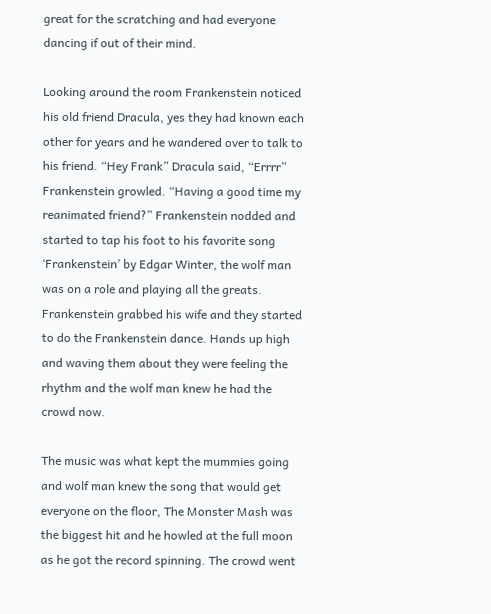great for the scratching and had everyone dancing if out of their mind.

Looking around the room Frankenstein noticed his old friend Dracula, yes they had known each other for years and he wandered over to talk to his friend. “Hey Frank” Dracula said, “Errrr” Frankenstein growled. “Having a good time my reanimated friend?” Frankenstein nodded and started to tap his foot to his favorite song ‘Frankenstein’ by Edgar Winter, the wolf man was on a role and playing all the greats. Frankenstein grabbed his wife and they started to do the Frankenstein dance. Hands up high and waving them about they were feeling the rhythm and the wolf man knew he had the crowd now.

The music was what kept the mummies going and wolf man knew the song that would get everyone on the floor, The Monster Mash was the biggest hit and he howled at the full moon as he got the record spinning. The crowd went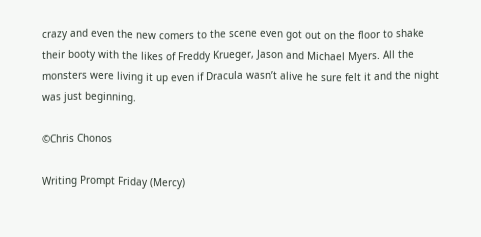crazy and even the new comers to the scene even got out on the floor to shake their booty with the likes of Freddy Krueger, Jason and Michael Myers. All the monsters were living it up even if Dracula wasn’t alive he sure felt it and the night was just beginning.

©Chris Chonos

Writing Prompt Friday (Mercy)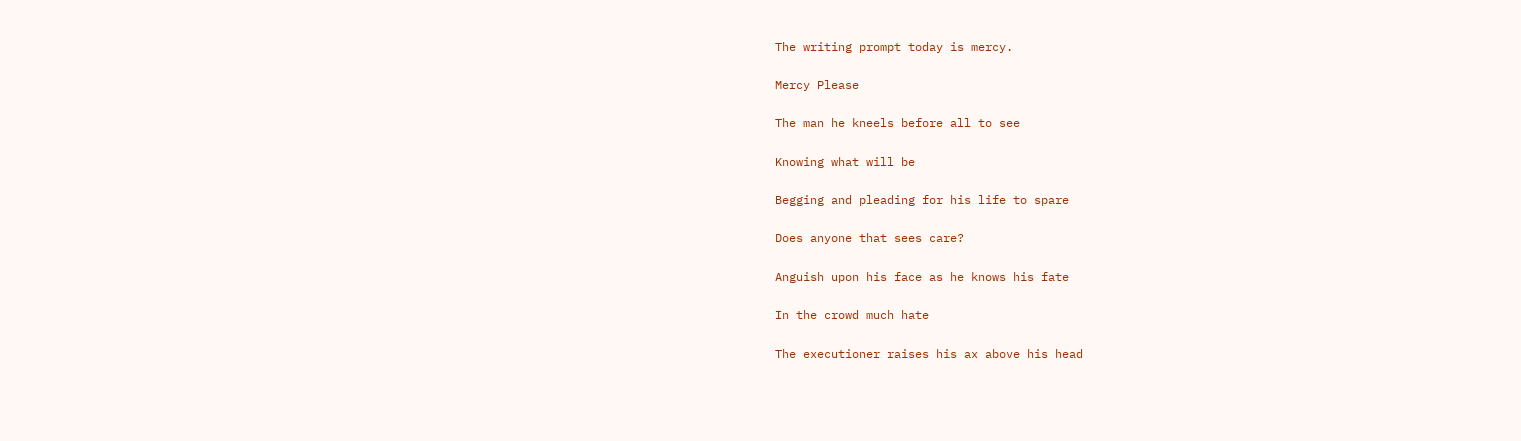The writing prompt today is mercy.

Mercy Please

The man he kneels before all to see

Knowing what will be

Begging and pleading for his life to spare

Does anyone that sees care?

Anguish upon his face as he knows his fate

In the crowd much hate

The executioner raises his ax above his head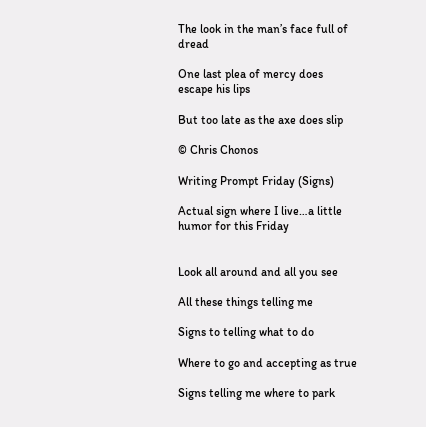The look in the man’s face full of dread

One last plea of mercy does escape his lips

But too late as the axe does slip

© Chris Chonos

Writing Prompt Friday (Signs)

Actual sign where I live…a little humor for this Friday


Look all around and all you see

All these things telling me

Signs to telling what to do

Where to go and accepting as true

Signs telling me where to park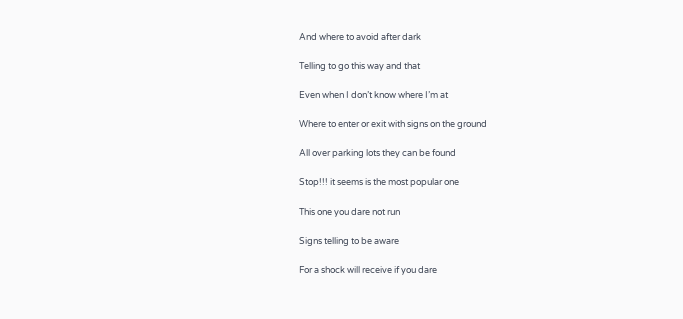And where to avoid after dark

Telling to go this way and that

Even when I don’t know where I’m at

Where to enter or exit with signs on the ground

All over parking lots they can be found

Stop!!! it seems is the most popular one

This one you dare not run

Signs telling to be aware

For a shock will receive if you dare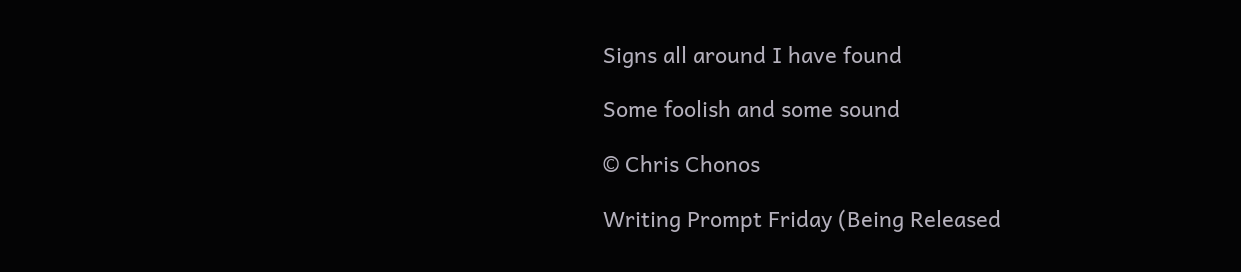Signs all around I have found

Some foolish and some sound

© Chris Chonos

Writing Prompt Friday (Being Released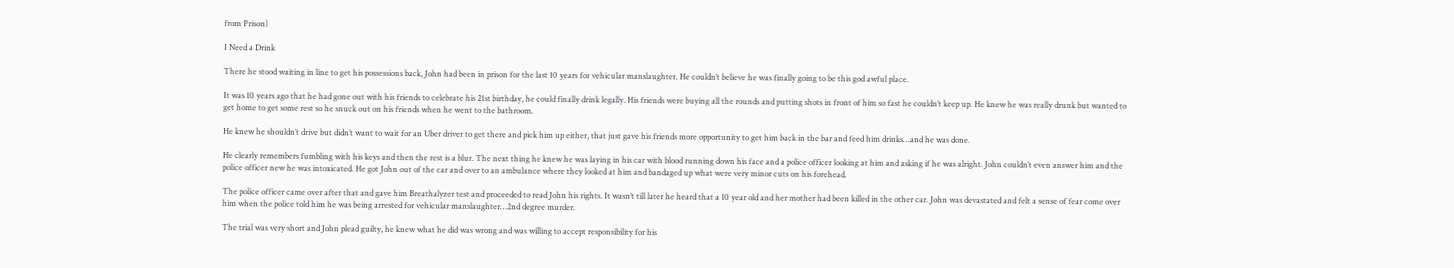from Prison)

I Need a Drink

There he stood waiting in line to get his possessions back, John had been in prison for the last 10 years for vehicular manslaughter. He couldn’t believe he was finally going to be this god awful place.

It was 10 years ago that he had gone out with his friends to celebrate his 21st birthday, he could finally drink legally. His friends were buying all the rounds and putting shots in front of him so fast he couldn’t keep up. He knew he was really drunk but wanted to get home to get some rest so he snuck out on his friends when he went to the bathroom.

He knew he shouldn’t drive but didn’t want to wait for an Uber driver to get there and pick him up either, that just gave his friends more opportunity to get him back in the bar and feed him drinks…and he was done.

He clearly remembers fumbling with his keys and then the rest is a blur. The next thing he knew he was laying in his car with blood running down his face and a police officer looking at him and asking if he was alright. John couldn’t even answer him and the police officer new he was intoxicated. He got John out of the car and over to an ambulance where they looked at him and bandaged up what were very minor cuts on his forehead.

The police officer came over after that and gave him Breathalyzer test and proceeded to read John his rights. It wasn’t till later he heard that a 10 year old and her mother had been killed in the other car. John was devastated and felt a sense of fear come over him when the police told him he was being arrested for vehicular manslaughter…2nd degree murder.

The trial was very short and John plead guilty, he knew what he did was wrong and was willing to accept responsibility for his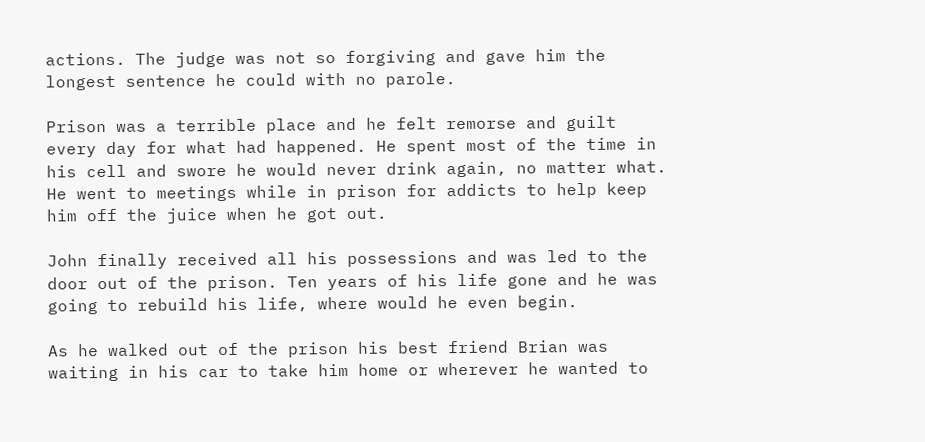actions. The judge was not so forgiving and gave him the longest sentence he could with no parole.

Prison was a terrible place and he felt remorse and guilt every day for what had happened. He spent most of the time in his cell and swore he would never drink again, no matter what. He went to meetings while in prison for addicts to help keep him off the juice when he got out.

John finally received all his possessions and was led to the door out of the prison. Ten years of his life gone and he was going to rebuild his life, where would he even begin.

As he walked out of the prison his best friend Brian was waiting in his car to take him home or wherever he wanted to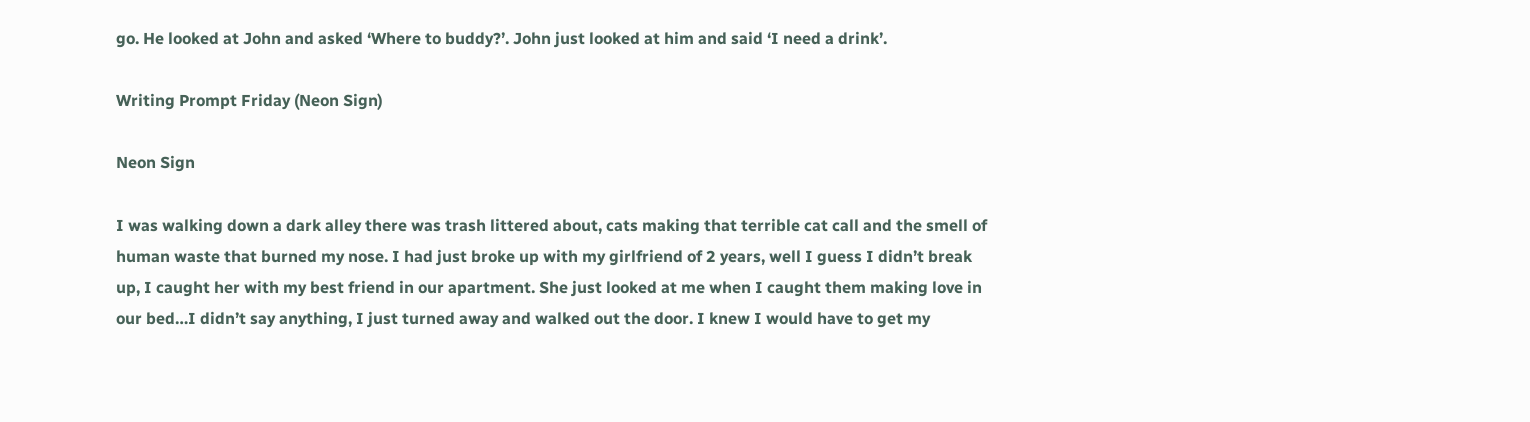go. He looked at John and asked ‘Where to buddy?’. John just looked at him and said ‘I need a drink’.

Writing Prompt Friday (Neon Sign)

Neon Sign

I was walking down a dark alley there was trash littered about, cats making that terrible cat call and the smell of human waste that burned my nose. I had just broke up with my girlfriend of 2 years, well I guess I didn’t break up, I caught her with my best friend in our apartment. She just looked at me when I caught them making love in our bed…I didn’t say anything, I just turned away and walked out the door. I knew I would have to get my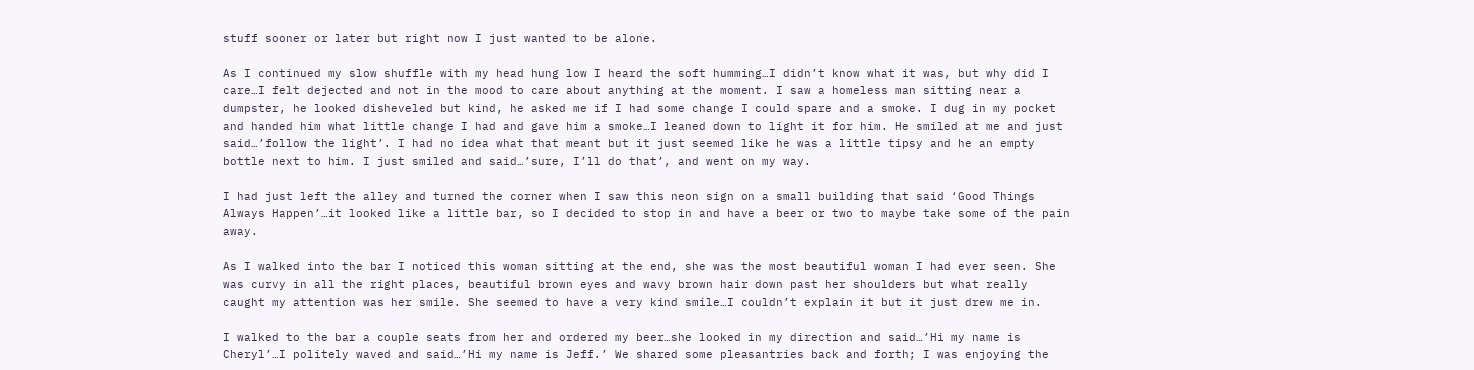stuff sooner or later but right now I just wanted to be alone.

As I continued my slow shuffle with my head hung low I heard the soft humming…I didn’t know what it was, but why did I care…I felt dejected and not in the mood to care about anything at the moment. I saw a homeless man sitting near a dumpster, he looked disheveled but kind, he asked me if I had some change I could spare and a smoke. I dug in my pocket and handed him what little change I had and gave him a smoke…I leaned down to light it for him. He smiled at me and just said…’follow the light’. I had no idea what that meant but it just seemed like he was a little tipsy and he an empty bottle next to him. I just smiled and said…’sure, I’ll do that’, and went on my way.

I had just left the alley and turned the corner when I saw this neon sign on a small building that said ‘Good Things Always Happen’…it looked like a little bar, so I decided to stop in and have a beer or two to maybe take some of the pain away.

As I walked into the bar I noticed this woman sitting at the end, she was the most beautiful woman I had ever seen. She was curvy in all the right places, beautiful brown eyes and wavy brown hair down past her shoulders but what really caught my attention was her smile. She seemed to have a very kind smile…I couldn’t explain it but it just drew me in.

I walked to the bar a couple seats from her and ordered my beer…she looked in my direction and said…’Hi my name is Cheryl’…I politely waved and said…’Hi my name is Jeff.’ We shared some pleasantries back and forth; I was enjoying the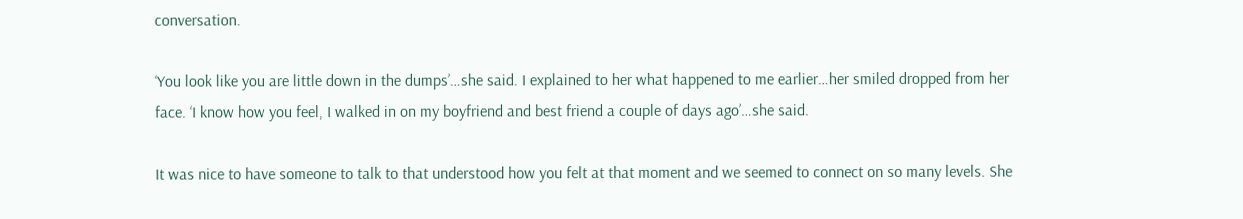conversation.

‘You look like you are little down in the dumps’…she said. I explained to her what happened to me earlier…her smiled dropped from her face. ‘I know how you feel, I walked in on my boyfriend and best friend a couple of days ago’…she said.

It was nice to have someone to talk to that understood how you felt at that moment and we seemed to connect on so many levels. She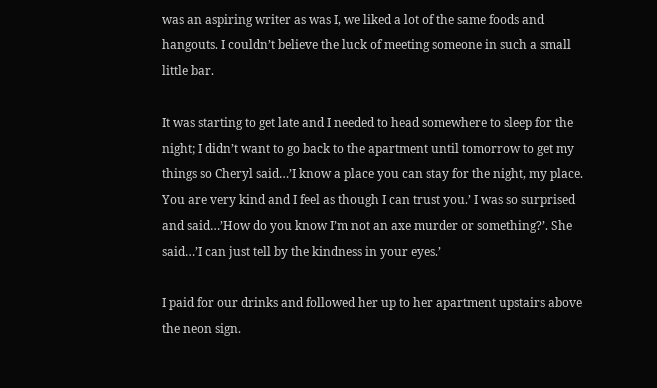was an aspiring writer as was I, we liked a lot of the same foods and hangouts. I couldn’t believe the luck of meeting someone in such a small little bar.

It was starting to get late and I needed to head somewhere to sleep for the night; I didn’t want to go back to the apartment until tomorrow to get my things so Cheryl said…’I know a place you can stay for the night, my place. You are very kind and I feel as though I can trust you.’ I was so surprised and said…’How do you know I’m not an axe murder or something?’. She said…’I can just tell by the kindness in your eyes.’

I paid for our drinks and followed her up to her apartment upstairs above the neon sign.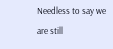Needless to say we are still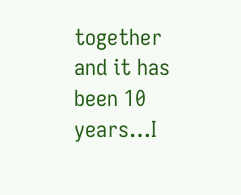together and it has been 10 years…I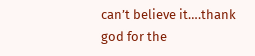can’t believe it….thank god for the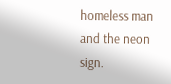homeless man and the neon sign.